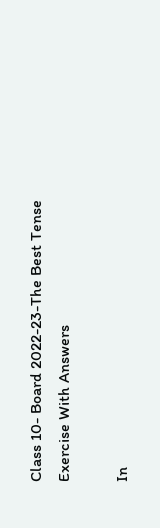Class 10- Board 2022-23-The Best Tense Exercise With Answers

In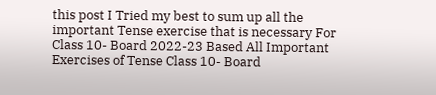this post I Tried my best to sum up all the important Tense exercise that is necessary For Class 10- Board 2022-23 Based All Important Exercises of Tense Class 10- Board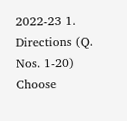2022-23 1. Directions (Q. Nos. 1-20) Choose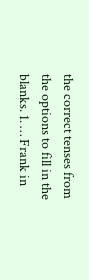the correct tenses from the options to fill in the blanks. 1. … Frank in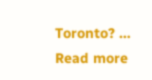Toronto? … Read more